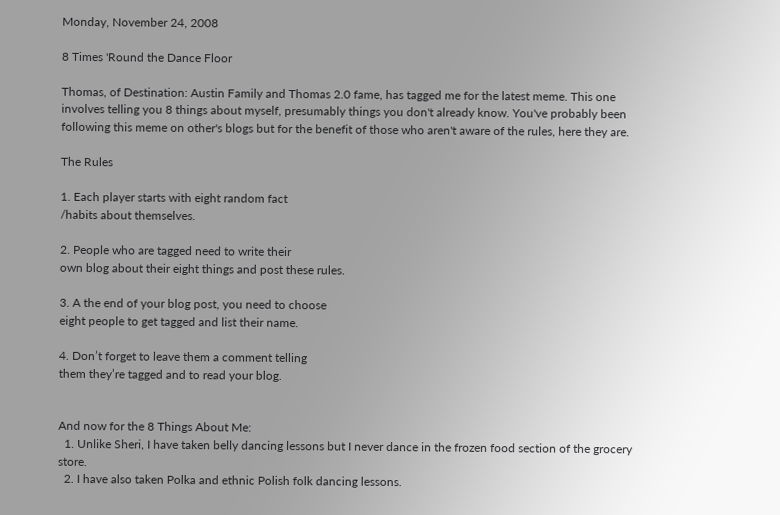Monday, November 24, 2008

8 Times 'Round the Dance Floor

Thomas, of Destination: Austin Family and Thomas 2.0 fame, has tagged me for the latest meme. This one involves telling you 8 things about myself, presumably things you don't already know. You've probably been following this meme on other's blogs but for the benefit of those who aren't aware of the rules, here they are.

The Rules

1. Each player starts with eight random fact
/habits about themselves.

2. People who are tagged need to write their
own blog about their eight things and post these rules.

3. A the end of your blog post, you need to choose
eight people to get tagged and list their name.

4. Don’t forget to leave them a comment telling
them they’re tagged and to read your blog.


And now for the 8 Things About Me:
  1. Unlike Sheri, I have taken belly dancing lessons but I never dance in the frozen food section of the grocery store.
  2. I have also taken Polka and ethnic Polish folk dancing lessons.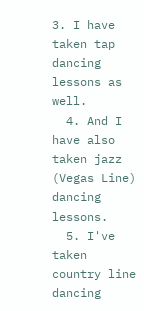3. I have taken tap dancing lessons as well.
  4. And I have also taken jazz (Vegas Line) dancing lessons.
  5. I've taken country line dancing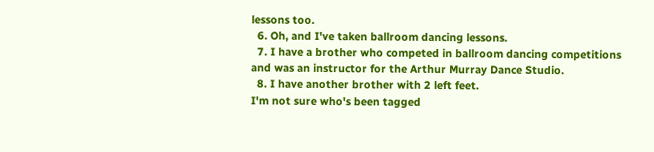lessons too.
  6. Oh, and I've taken ballroom dancing lessons.
  7. I have a brother who competed in ballroom dancing competitions and was an instructor for the Arthur Murray Dance Studio.
  8. I have another brother with 2 left feet.
I'm not sure who's been tagged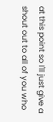at this point so I'll just give a shout out to all of you who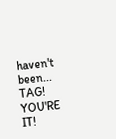haven't been... TAG! YOU'RE IT!